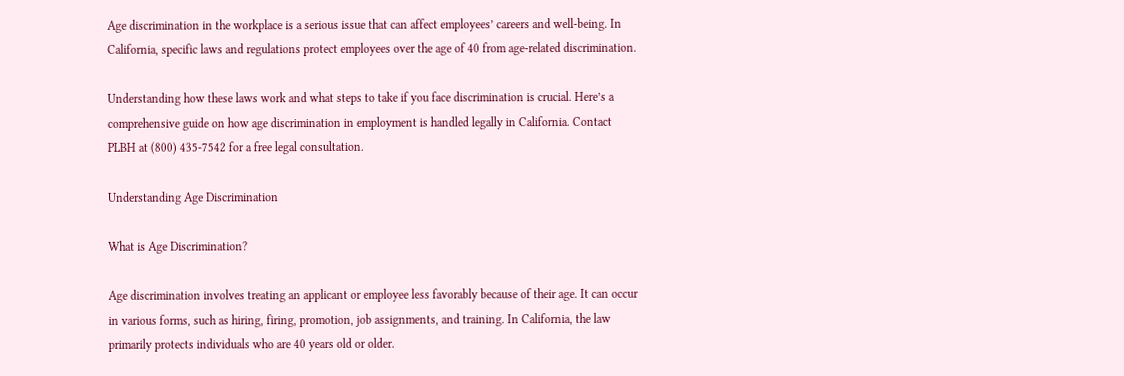Age discrimination in the workplace is a serious issue that can affect employees’ careers and well-being. In California, specific laws and regulations protect employees over the age of 40 from age-related discrimination.

Understanding how these laws work and what steps to take if you face discrimination is crucial. Here’s a comprehensive guide on how age discrimination in employment is handled legally in California. Contact PLBH at (800) 435-7542 for a free legal consultation.

Understanding Age Discrimination

What is Age Discrimination?

Age discrimination involves treating an applicant or employee less favorably because of their age. It can occur in various forms, such as hiring, firing, promotion, job assignments, and training. In California, the law primarily protects individuals who are 40 years old or older.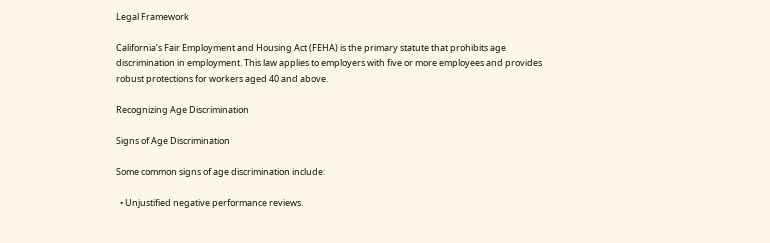Legal Framework

California’s Fair Employment and Housing Act (FEHA) is the primary statute that prohibits age discrimination in employment. This law applies to employers with five or more employees and provides robust protections for workers aged 40 and above.

Recognizing Age Discrimination

Signs of Age Discrimination

Some common signs of age discrimination include:

  • Unjustified negative performance reviews.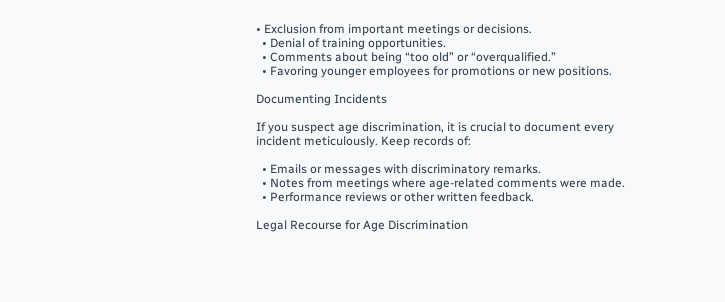• Exclusion from important meetings or decisions.
  • Denial of training opportunities.
  • Comments about being “too old” or “overqualified.”
  • Favoring younger employees for promotions or new positions.

Documenting Incidents

If you suspect age discrimination, it is crucial to document every incident meticulously. Keep records of:

  • Emails or messages with discriminatory remarks.
  • Notes from meetings where age-related comments were made.
  • Performance reviews or other written feedback.

Legal Recourse for Age Discrimination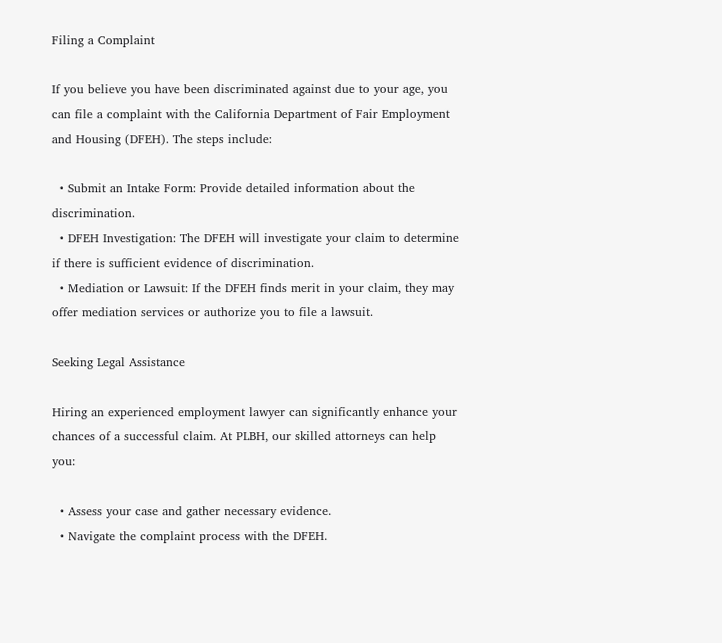Filing a Complaint

If you believe you have been discriminated against due to your age, you can file a complaint with the California Department of Fair Employment and Housing (DFEH). The steps include:

  • Submit an Intake Form: Provide detailed information about the discrimination.
  • DFEH Investigation: The DFEH will investigate your claim to determine if there is sufficient evidence of discrimination.
  • Mediation or Lawsuit: If the DFEH finds merit in your claim, they may offer mediation services or authorize you to file a lawsuit.

Seeking Legal Assistance

Hiring an experienced employment lawyer can significantly enhance your chances of a successful claim. At PLBH, our skilled attorneys can help you:

  • Assess your case and gather necessary evidence.
  • Navigate the complaint process with the DFEH.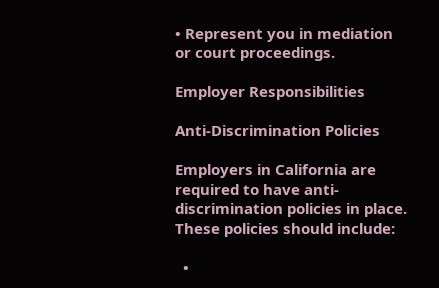• Represent you in mediation or court proceedings.

Employer Responsibilities

Anti-Discrimination Policies

Employers in California are required to have anti-discrimination policies in place. These policies should include:

  •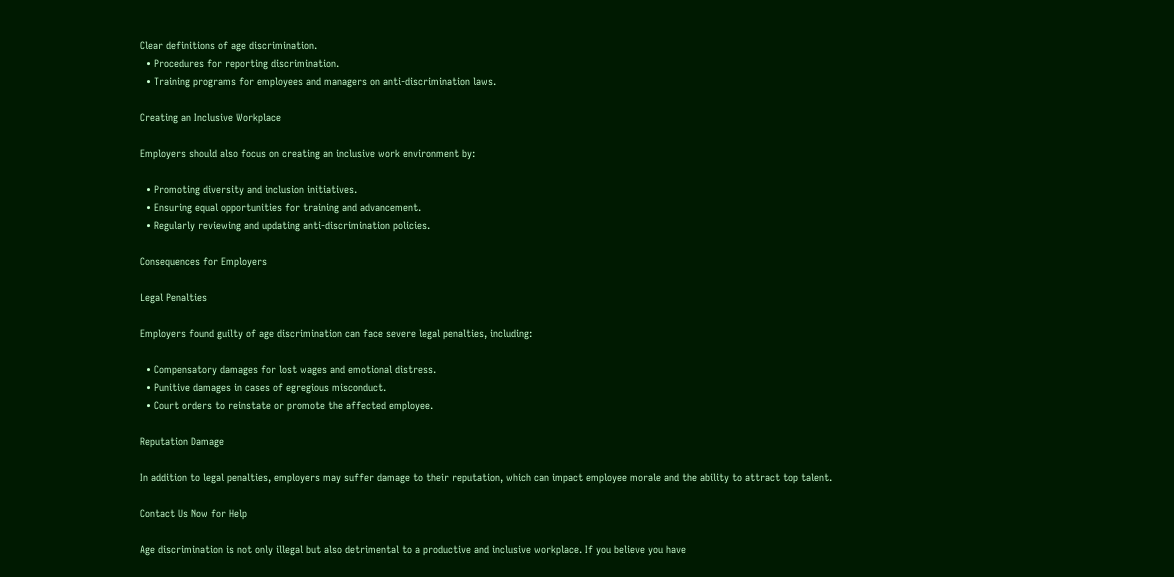Clear definitions of age discrimination.
  • Procedures for reporting discrimination.
  • Training programs for employees and managers on anti-discrimination laws.

Creating an Inclusive Workplace

Employers should also focus on creating an inclusive work environment by:

  • Promoting diversity and inclusion initiatives.
  • Ensuring equal opportunities for training and advancement.
  • Regularly reviewing and updating anti-discrimination policies.

Consequences for Employers

Legal Penalties

Employers found guilty of age discrimination can face severe legal penalties, including:

  • Compensatory damages for lost wages and emotional distress.
  • Punitive damages in cases of egregious misconduct.
  • Court orders to reinstate or promote the affected employee.

Reputation Damage

In addition to legal penalties, employers may suffer damage to their reputation, which can impact employee morale and the ability to attract top talent.

Contact Us Now for Help

Age discrimination is not only illegal but also detrimental to a productive and inclusive workplace. If you believe you have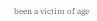been a victim of age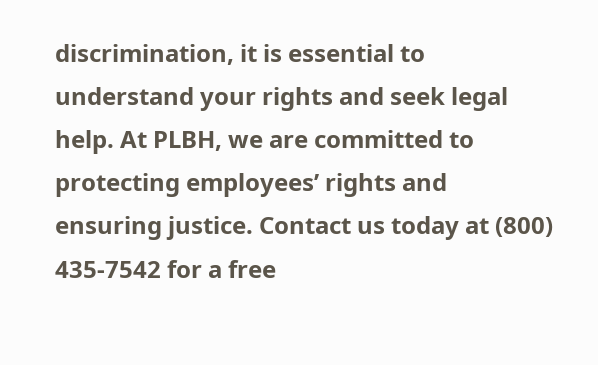discrimination, it is essential to understand your rights and seek legal help. At PLBH, we are committed to protecting employees’ rights and ensuring justice. Contact us today at (800) 435-7542 for a free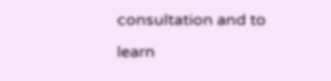consultation and to learn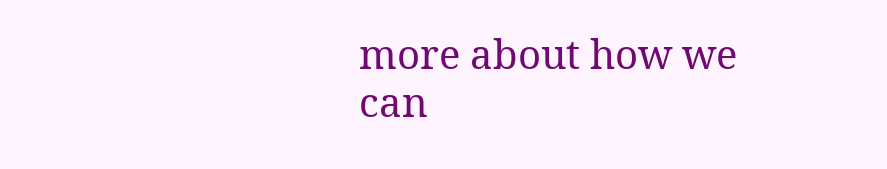more about how we can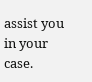assist you in your case.